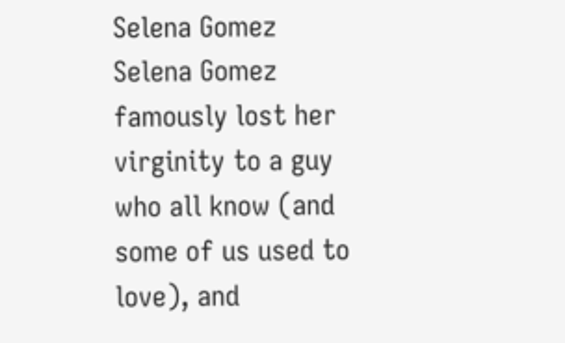Selena Gomez
Selena Gomez famously lost her virginity to a guy who all know (and some of us used to love), and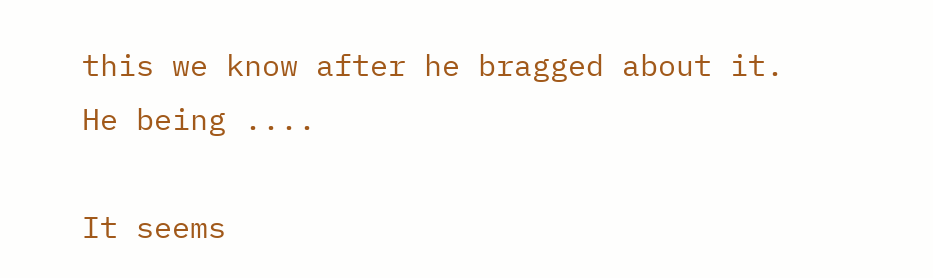this we know after he bragged about it. He being ....

It seems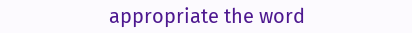appropriate the word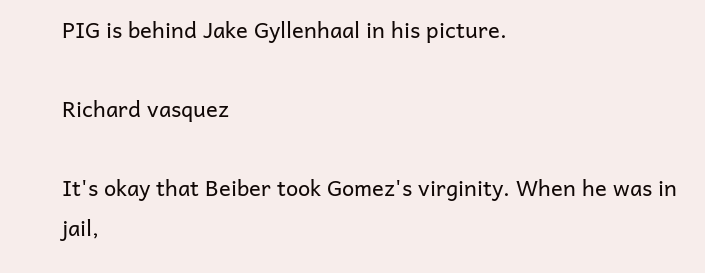PIG is behind Jake Gyllenhaal in his picture.

Richard vasquez

It's okay that Beiber took Gomez's virginity. When he was in jail,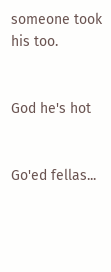someone took his too.


God he's hot


Go'ed fellas...